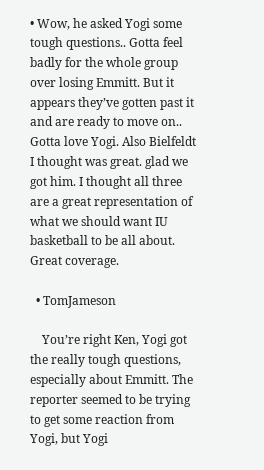• Wow, he asked Yogi some tough questions.. Gotta feel badly for the whole group over losing Emmitt. But it appears they’ve gotten past it and are ready to move on.. Gotta love Yogi. Also Bielfeldt I thought was great. glad we got him. I thought all three are a great representation of what we should want IU basketball to be all about. Great coverage.

  • TomJameson

    You’re right Ken, Yogi got the really tough questions, especially about Emmitt. The reporter seemed to be trying to get some reaction from Yogi, but Yogi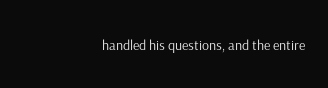handled his questions, and the entire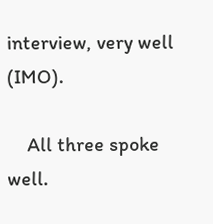interview, very well (IMO).

    All three spoke well.